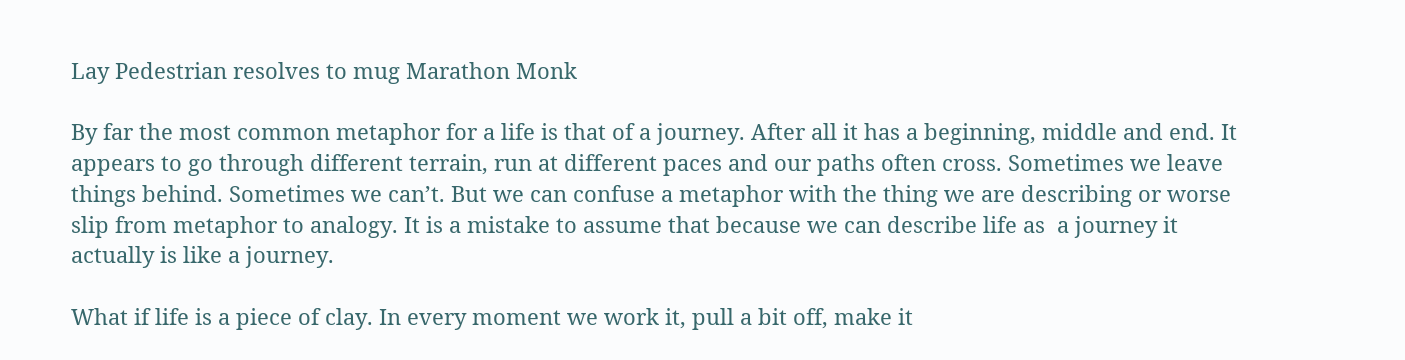Lay Pedestrian resolves to mug Marathon Monk

By far the most common metaphor for a life is that of a journey. After all it has a beginning, middle and end. It appears to go through different terrain, run at different paces and our paths often cross. Sometimes we leave things behind. Sometimes we can’t. But we can confuse a metaphor with the thing we are describing or worse slip from metaphor to analogy. It is a mistake to assume that because we can describe life as  a journey it actually is like a journey.

What if life is a piece of clay. In every moment we work it, pull a bit off, make it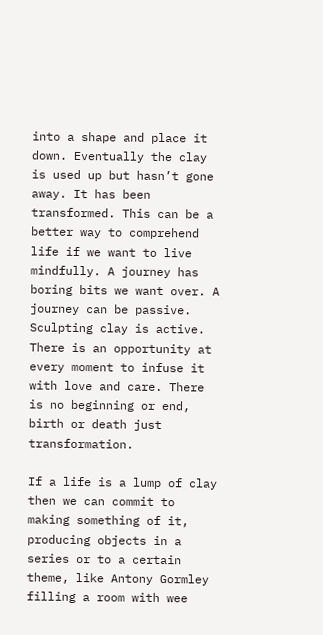into a shape and place it down. Eventually the clay is used up but hasn’t gone away. It has been transformed. This can be a better way to comprehend life if we want to live mindfully. A journey has boring bits we want over. A journey can be passive. Sculpting clay is active. There is an opportunity at every moment to infuse it with love and care. There is no beginning or end, birth or death just transformation.

If a life is a lump of clay then we can commit to making something of it, producing objects in a series or to a certain theme, like Antony Gormley filling a room with wee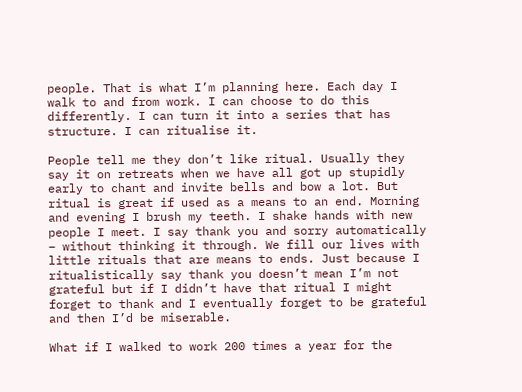people. That is what I’m planning here. Each day I walk to and from work. I can choose to do this differently. I can turn it into a series that has structure. I can ritualise it.

People tell me they don’t like ritual. Usually they say it on retreats when we have all got up stupidly early to chant and invite bells and bow a lot. But ritual is great if used as a means to an end. Morning and evening I brush my teeth. I shake hands with new people I meet. I say thank you and sorry automatically – without thinking it through. We fill our lives with little rituals that are means to ends. Just because I ritualistically say thank you doesn’t mean I’m not grateful but if I didn’t have that ritual I might forget to thank and I eventually forget to be grateful and then I’d be miserable.

What if I walked to work 200 times a year for the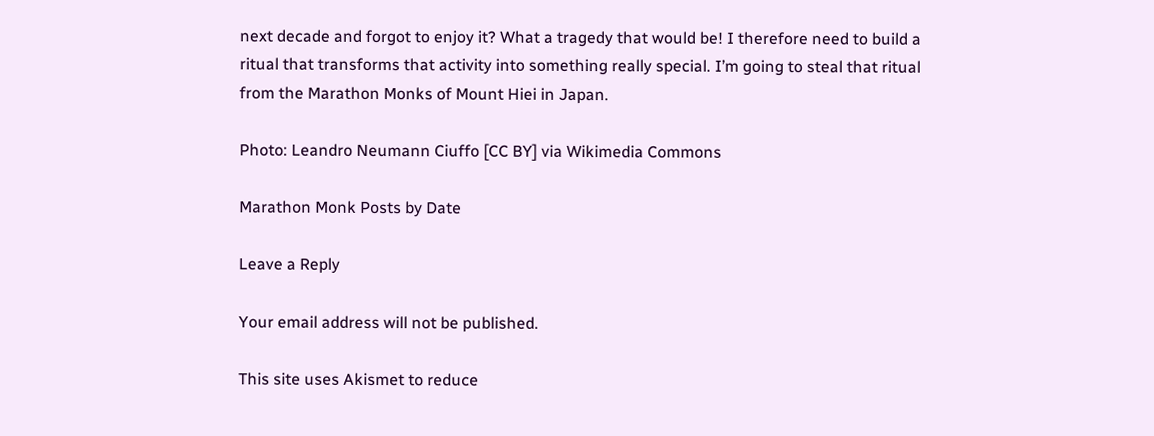next decade and forgot to enjoy it? What a tragedy that would be! I therefore need to build a ritual that transforms that activity into something really special. I’m going to steal that ritual from the Marathon Monks of Mount Hiei in Japan.

Photo: Leandro Neumann Ciuffo [CC BY] via Wikimedia Commons

Marathon Monk Posts by Date

Leave a Reply

Your email address will not be published.

This site uses Akismet to reduce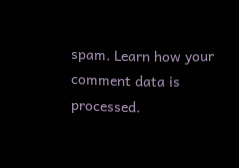spam. Learn how your comment data is processed.